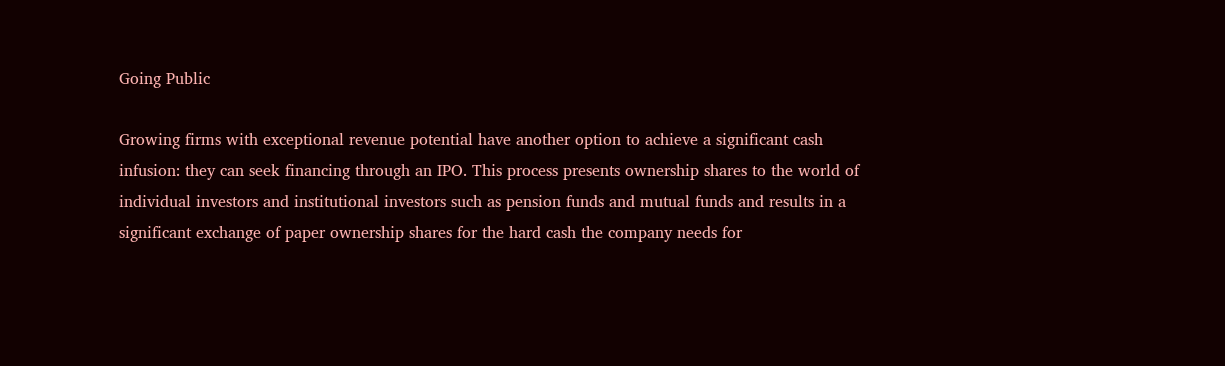Going Public

Growing firms with exceptional revenue potential have another option to achieve a significant cash infusion: they can seek financing through an IPO. This process presents ownership shares to the world of individual investors and institutional investors such as pension funds and mutual funds and results in a significant exchange of paper ownership shares for the hard cash the company needs for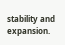stability and expansion.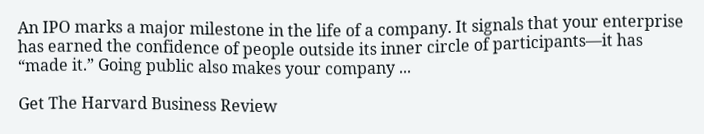An IPO marks a major milestone in the life of a company. It signals that your enterprise has earned the confidence of people outside its inner circle of participants—it has “made it.” Going public also makes your company ...

Get The Harvard Business Review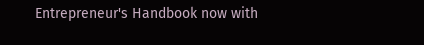Entrepreneur's Handbook now with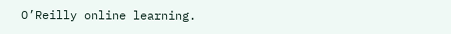O’Reilly online learning.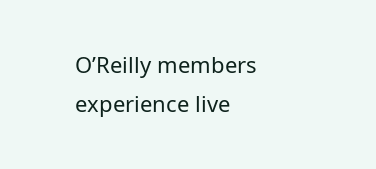O’Reilly members experience live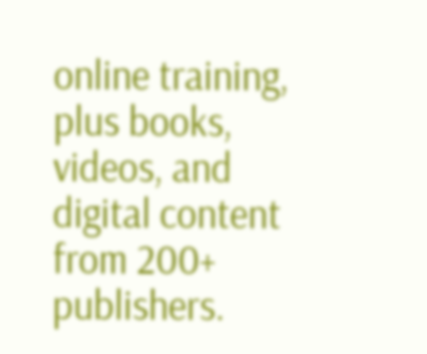online training, plus books, videos, and digital content from 200+ publishers.